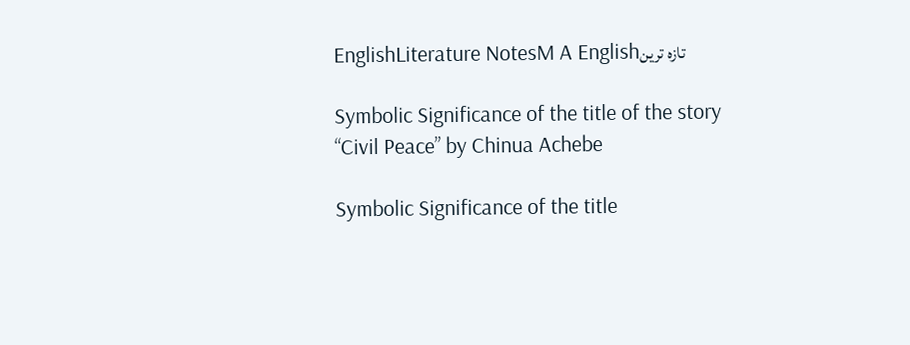EnglishLiterature NotesM A Englishتازہ ترین

Symbolic Significance of the title of the story “Civil Peace” by Chinua Achebe

Symbolic Significance of the title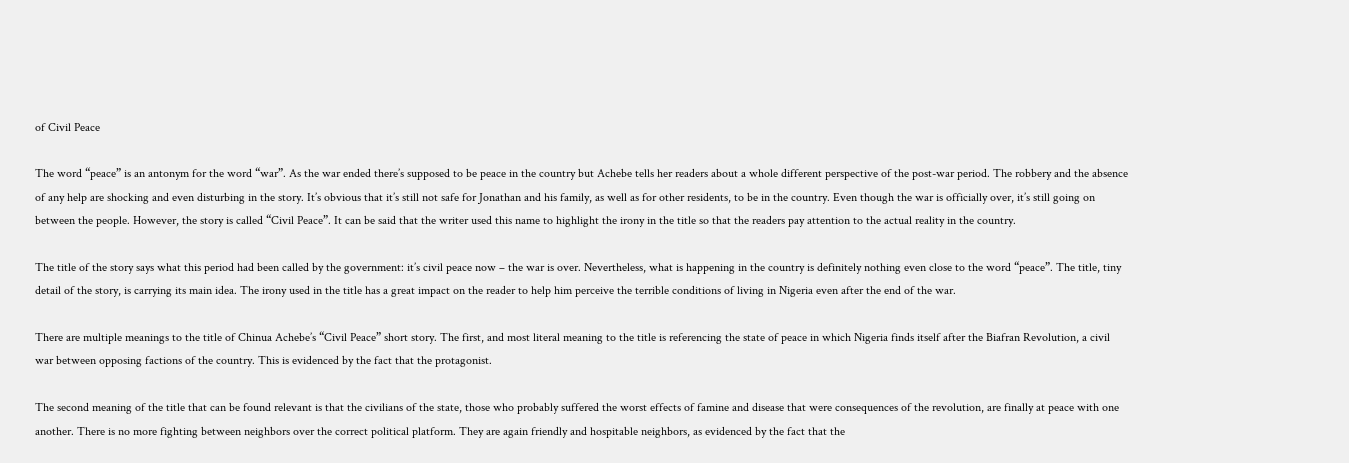of Civil Peace

The word “peace” is an antonym for the word “war”. As the war ended there’s supposed to be peace in the country but Achebe tells her readers about a whole different perspective of the post-war period. The robbery and the absence of any help are shocking and even disturbing in the story. It’s obvious that it’s still not safe for Jonathan and his family, as well as for other residents, to be in the country. Even though the war is officially over, it’s still going on between the people. However, the story is called “Civil Peace”. It can be said that the writer used this name to highlight the irony in the title so that the readers pay attention to the actual reality in the country.

The title of the story says what this period had been called by the government: it’s civil peace now – the war is over. Nevertheless, what is happening in the country is definitely nothing even close to the word “peace”. The title, tiny detail of the story, is carrying its main idea. The irony used in the title has a great impact on the reader to help him perceive the terrible conditions of living in Nigeria even after the end of the war.

There are multiple meanings to the title of Chinua Achebe’s “Civil Peace” short story. The first, and most literal meaning to the title is referencing the state of peace in which Nigeria finds itself after the Biafran Revolution, a civil war between opposing factions of the country. This is evidenced by the fact that the protagonist.

The second meaning of the title that can be found relevant is that the civilians of the state, those who probably suffered the worst effects of famine and disease that were consequences of the revolution, are finally at peace with one another. There is no more fighting between neighbors over the correct political platform. They are again friendly and hospitable neighbors, as evidenced by the fact that the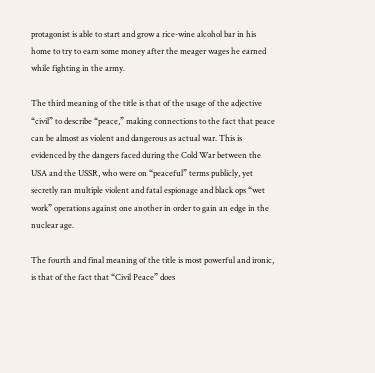protagonist is able to start and grow a rice-wine alcohol bar in his home to try to earn some money after the meager wages he earned while fighting in the army.

The third meaning of the title is that of the usage of the adjective “civil” to describe “peace,” making connections to the fact that peace can be almost as violent and dangerous as actual war. This is evidenced by the dangers faced during the Cold War between the USA and the USSR, who were on “peaceful” terms publicly, yet secretly ran multiple violent and fatal espionage and black ops “wet work” operations against one another in order to gain an edge in the nuclear age.

The fourth and final meaning of the title is most powerful and ironic, is that of the fact that “Civil Peace” does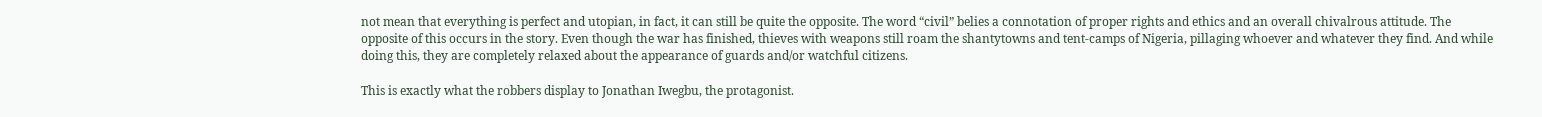not mean that everything is perfect and utopian, in fact, it can still be quite the opposite. The word “civil” belies a connotation of proper rights and ethics and an overall chivalrous attitude. The opposite of this occurs in the story. Even though the war has finished, thieves with weapons still roam the shantytowns and tent-camps of Nigeria, pillaging whoever and whatever they find. And while doing this, they are completely relaxed about the appearance of guards and/or watchful citizens.

This is exactly what the robbers display to Jonathan Iwegbu, the protagonist.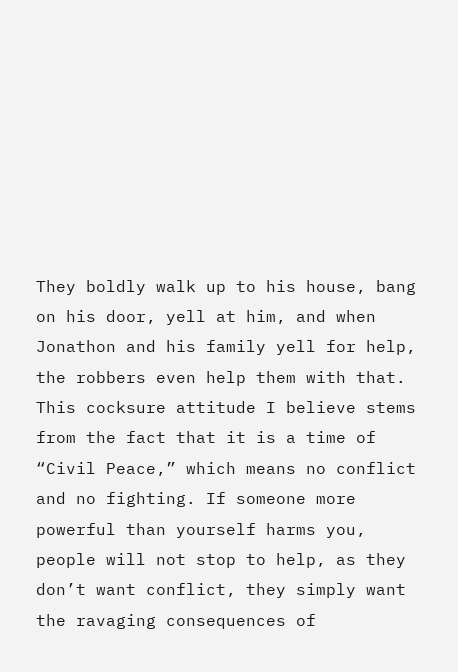They boldly walk up to his house, bang on his door, yell at him, and when Jonathon and his family yell for help, the robbers even help them with that. This cocksure attitude I believe stems from the fact that it is a time of “Civil Peace,” which means no conflict and no fighting. If someone more powerful than yourself harms you, people will not stop to help, as they don’t want conflict, they simply want the ravaging consequences of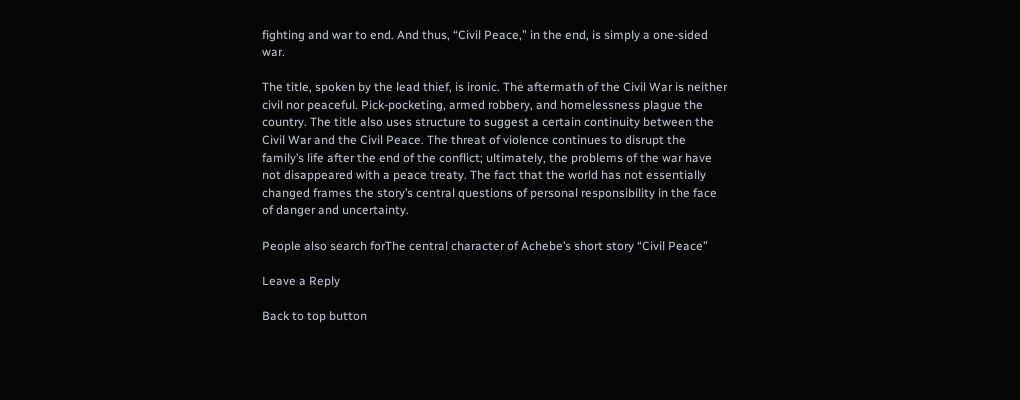fighting and war to end. And thus, “Civil Peace,” in the end, is simply a one-sided war.

The title, spoken by the lead thief, is ironic. The aftermath of the Civil War is neither civil nor peaceful. Pick-pocketing, armed robbery, and homelessness plague the country. The title also uses structure to suggest a certain continuity between the Civil War and the Civil Peace. The threat of violence continues to disrupt the family’s life after the end of the conflict; ultimately, the problems of the war have not disappeared with a peace treaty. The fact that the world has not essentially changed frames the story’s central questions of personal responsibility in the face of danger and uncertainty.

People also search forThe central character of Achebe’s short story “Civil Peace”

Leave a Reply

Back to top button